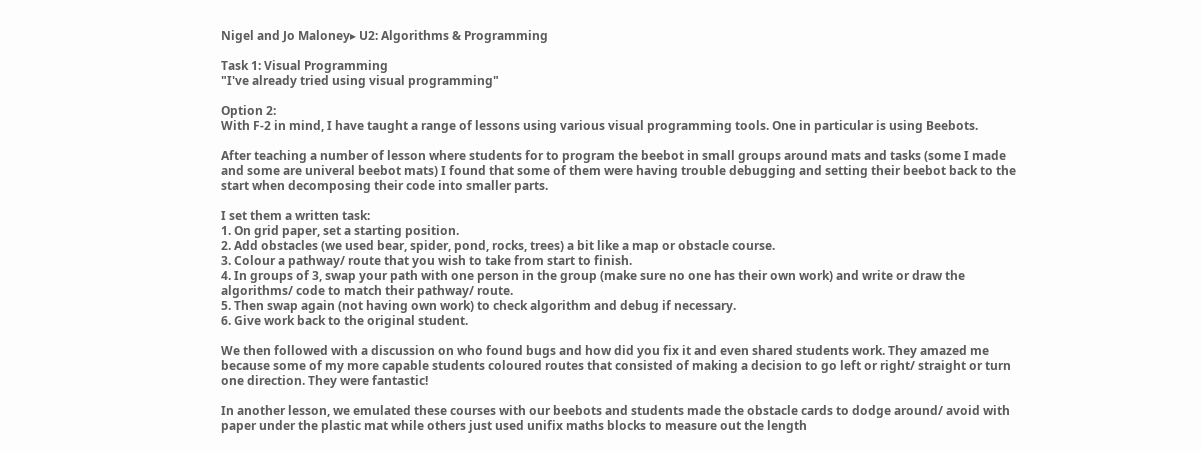Nigel and Jo Maloney▸ U2: Algorithms & Programming

Task 1: Visual Programming
"I've already tried using visual programming"

Option 2:
With F-2 in mind, I have taught a range of lessons using various visual programming tools. One in particular is using Beebots.

After teaching a number of lesson where students for to program the beebot in small groups around mats and tasks (some I made and some are univeral beebot mats) I found that some of them were having trouble debugging and setting their beebot back to the start when decomposing their code into smaller parts.

I set them a written task:
1. On grid paper, set a starting position.
2. Add obstacles (we used bear, spider, pond, rocks, trees) a bit like a map or obstacle course.
3. Colour a pathway/ route that you wish to take from start to finish.
4. In groups of 3, swap your path with one person in the group (make sure no one has their own work) and write or draw the algorithms/ code to match their pathway/ route.
5. Then swap again (not having own work) to check algorithm and debug if necessary.
6. Give work back to the original student.

We then followed with a discussion on who found bugs and how did you fix it and even shared students work. They amazed me because some of my more capable students coloured routes that consisted of making a decision to go left or right/ straight or turn one direction. They were fantastic!

In another lesson, we emulated these courses with our beebots and students made the obstacle cards to dodge around/ avoid with paper under the plastic mat while others just used unifix maths blocks to measure out the length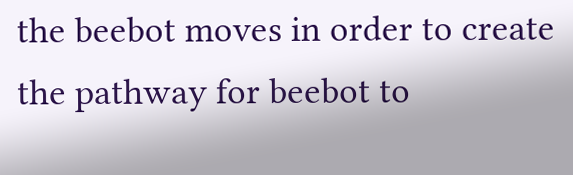the beebot moves in order to create the pathway for beebot to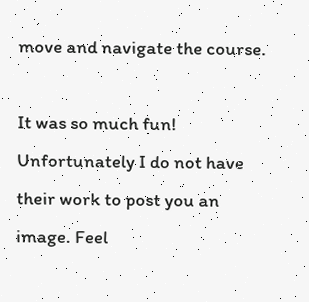move and navigate the course.

It was so much fun! Unfortunately I do not have their work to post you an image. Feel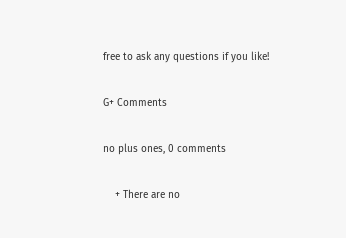free to ask any questions if you like!

G+ Comments

no plus ones, 0 comments

    + There are no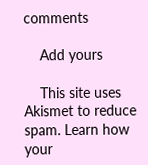comments

    Add yours

    This site uses Akismet to reduce spam. Learn how your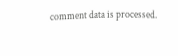comment data is processed.